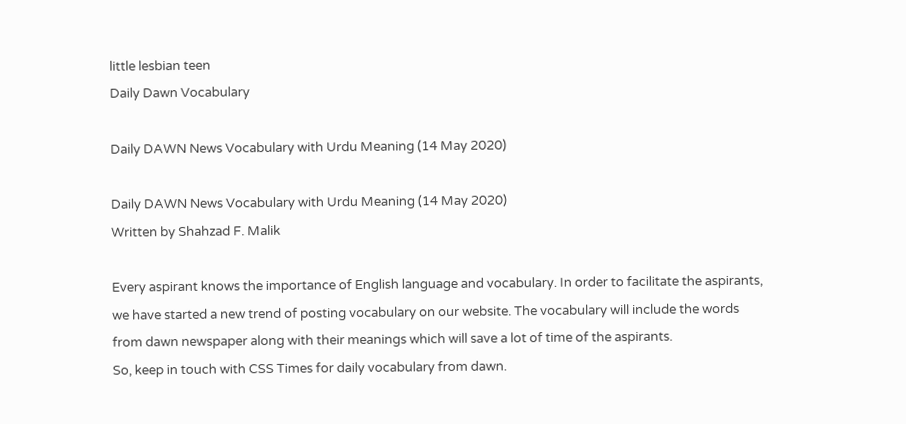little lesbian teen
Daily Dawn Vocabulary

Daily DAWN News Vocabulary with Urdu Meaning (14 May 2020)

Daily DAWN News Vocabulary with Urdu Meaning (14 May 2020)
Written by Shahzad F. Malik

Every aspirant knows the importance of English language and vocabulary. In order to facilitate the aspirants, we have started a new trend of posting vocabulary on our website. The vocabulary will include the words from dawn newspaper along with their meanings which will save a lot of time of the aspirants.
So, keep in touch with CSS Times for daily vocabulary from dawn.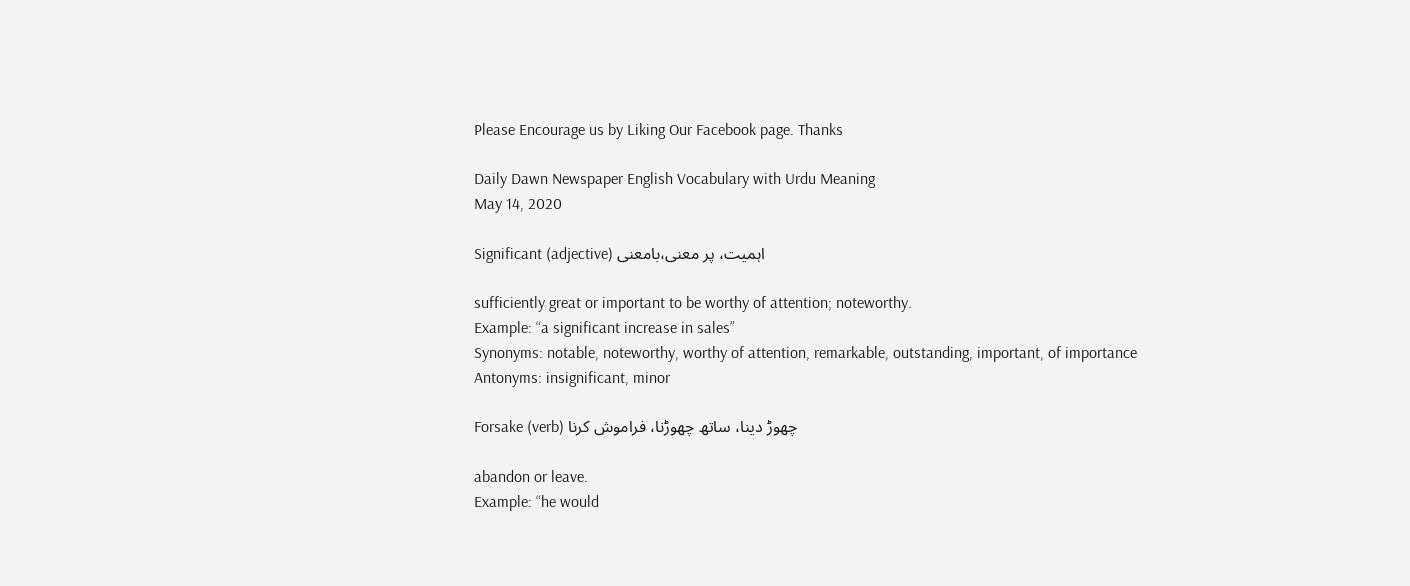Please Encourage us by Liking Our Facebook page. Thanks

Daily Dawn Newspaper English Vocabulary with Urdu Meaning
May 14, 2020

Significant (adjective) اہمیت، پر معنی،بامعنی

sufficiently great or important to be worthy of attention; noteworthy.
Example: “a significant increase in sales”
Synonyms: notable, noteworthy, worthy of attention, remarkable, outstanding, important, of importance
Antonyms: insignificant, minor

Forsake (verb) چھوڑ دینا، ساتھ چھوڑنا، فراموش کرنا

abandon or leave.
Example: “he would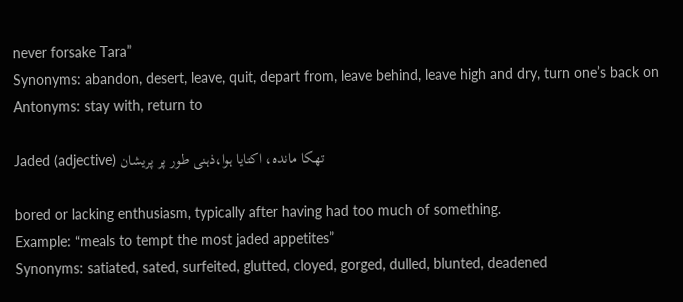never forsake Tara”
Synonyms: abandon, desert, leave, quit, depart from, leave behind, leave high and dry, turn one’s back on
Antonyms: stay with, return to

Jaded (adjective) تھکا ماندہ، اکتایا ہوا،ذہنی طور پر پریشان

bored or lacking enthusiasm, typically after having had too much of something.
Example: “meals to tempt the most jaded appetites”
Synonyms: satiated, sated, surfeited, glutted, cloyed, gorged, dulled, blunted, deadened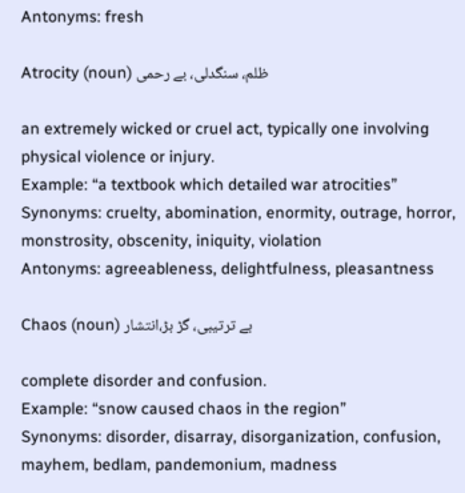Antonyms: fresh

Atrocity (noun) ظلم، سنگدلی، بے رحمی

an extremely wicked or cruel act, typically one involving physical violence or injury.
Example: “a textbook which detailed war atrocities”
Synonyms: cruelty, abomination, enormity, outrage, horror, monstrosity, obscenity, iniquity, violation
Antonyms: agreeableness, delightfulness, pleasantness

Chaos (noun) بے ترتیبی، گڑ بڑ،انتشار

complete disorder and confusion.
Example: “snow caused chaos in the region”
Synonyms: disorder, disarray, disorganization, confusion, mayhem, bedlam, pandemonium, madness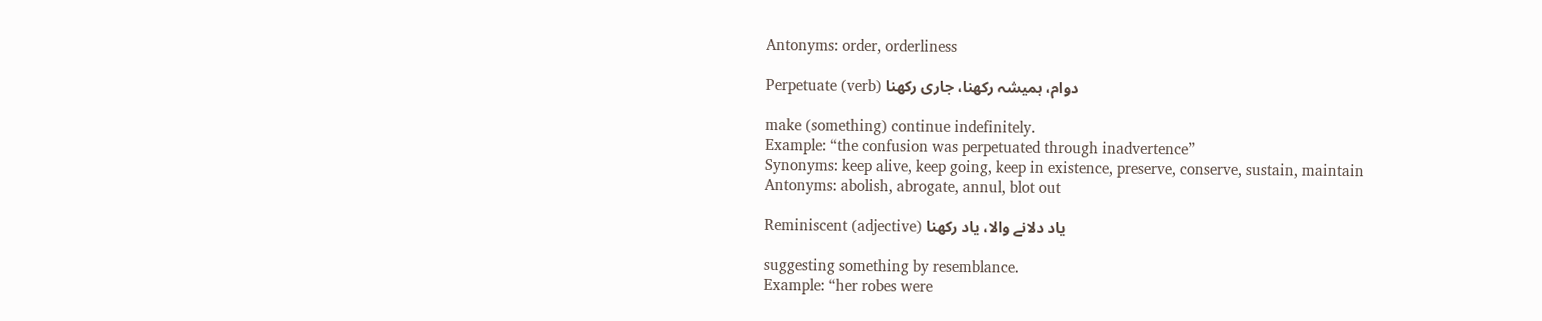Antonyms: order, orderliness

Perpetuate (verb) دوام، ہمیشہ رکھنا، جاری رکھنا

make (something) continue indefinitely.
Example: “the confusion was perpetuated through inadvertence”
Synonyms: keep alive, keep going, keep in existence, preserve, conserve, sustain, maintain
Antonyms: abolish, abrogate, annul, blot out

Reminiscent (adjective) یاد دلانے والا، یاد رکھنا

suggesting something by resemblance.
Example: “her robes were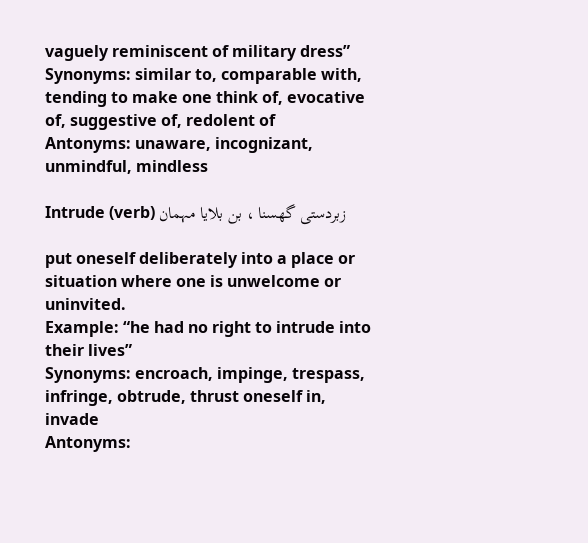vaguely reminiscent of military dress”
Synonyms: similar to, comparable with, tending to make one think of, evocative of, suggestive of, redolent of
Antonyms: unaware, incognizant, unmindful, mindless

Intrude (verb) زبردستی گھسنا ، بن بلایا مہمان

put oneself deliberately into a place or situation where one is unwelcome or uninvited.
Example: “he had no right to intrude into their lives”
Synonyms: encroach, impinge, trespass, infringe, obtrude, thrust oneself in, invade
Antonyms: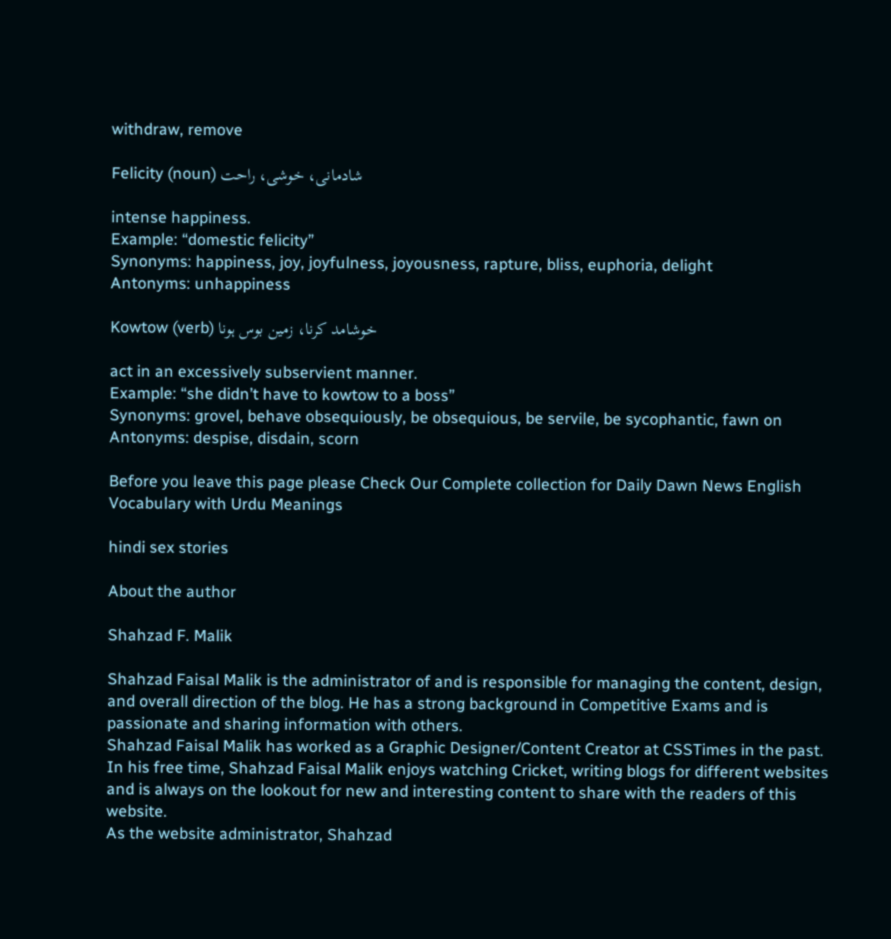withdraw, remove

Felicity (noun) شادمانی، خوشی، راحت

intense happiness.
Example: “domestic felicity”
Synonyms: happiness, joy, joyfulness, joyousness, rapture, bliss, euphoria, delight
Antonyms: unhappiness

Kowtow (verb) خوشامد کرنا، زمین بوس ہونا

act in an excessively subservient manner.
Example: “she didn’t have to kowtow to a boss”
Synonyms: grovel, behave obsequiously, be obsequious, be servile, be sycophantic, fawn on
Antonyms: despise, disdain, scorn

Before you leave this page please Check Our Complete collection for Daily Dawn News English Vocabulary with Urdu Meanings

hindi sex stories

About the author

Shahzad F. Malik

Shahzad Faisal Malik is the administrator of and is responsible for managing the content, design, and overall direction of the blog. He has a strong background in Competitive Exams and is passionate and sharing information with others.
Shahzad Faisal Malik has worked as a Graphic Designer/Content Creator at CSSTimes in the past. In his free time, Shahzad Faisal Malik enjoys watching Cricket, writing blogs for different websites and is always on the lookout for new and interesting content to share with the readers of this website.
As the website administrator, Shahzad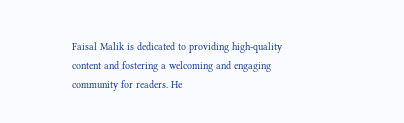Faisal Malik is dedicated to providing high-quality content and fostering a welcoming and engaging community for readers. He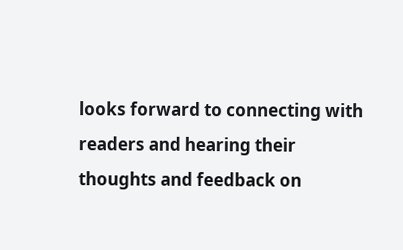looks forward to connecting with readers and hearing their thoughts and feedback on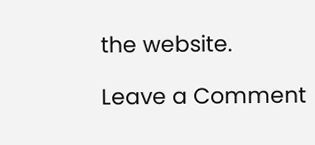the website.

Leave a Comment